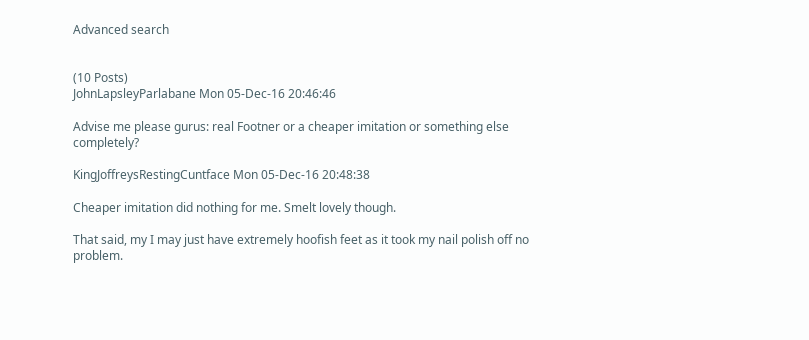Advanced search


(10 Posts)
JohnLapsleyParlabane Mon 05-Dec-16 20:46:46

Advise me please gurus: real Footner or a cheaper imitation or something else completely?

KingJoffreysRestingCuntface Mon 05-Dec-16 20:48:38

Cheaper imitation did nothing for me. Smelt lovely though.

That said, my I may just have extremely hoofish feet as it took my nail polish off no problem.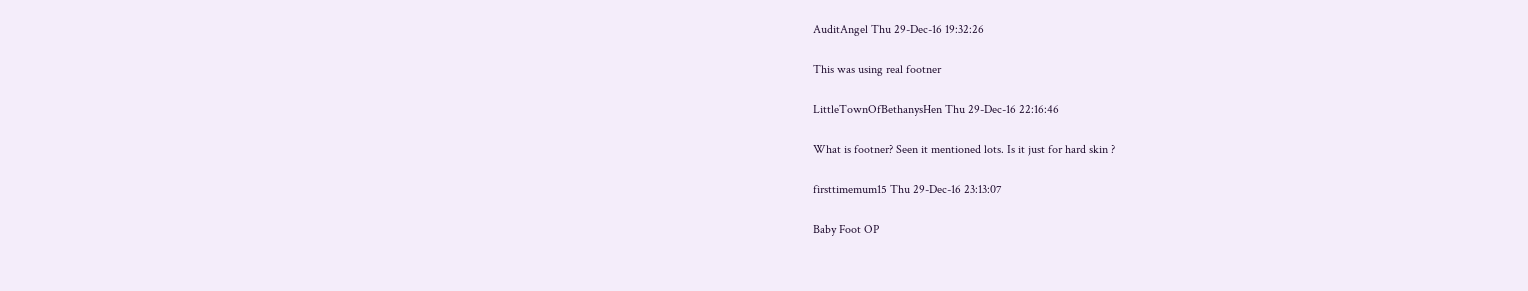AuditAngel Thu 29-Dec-16 19:32:26

This was using real footner

LittleTownOfBethanysHen Thu 29-Dec-16 22:16:46

What is footner? Seen it mentioned lots. Is it just for hard skin ?

firsttimemum15 Thu 29-Dec-16 23:13:07

Baby Foot OP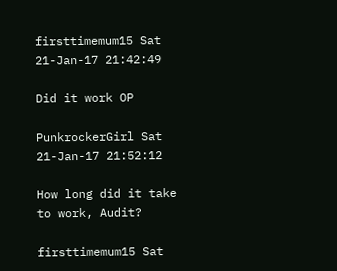firsttimemum15 Sat 21-Jan-17 21:42:49

Did it work OP

PunkrockerGirl Sat 21-Jan-17 21:52:12

How long did it take to work, Audit?

firsttimemum15 Sat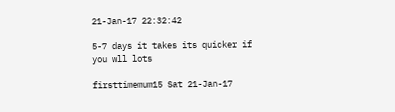21-Jan-17 22:32:42

5-7 days it takes its quicker if you wll lots

firsttimemum15 Sat 21-Jan-17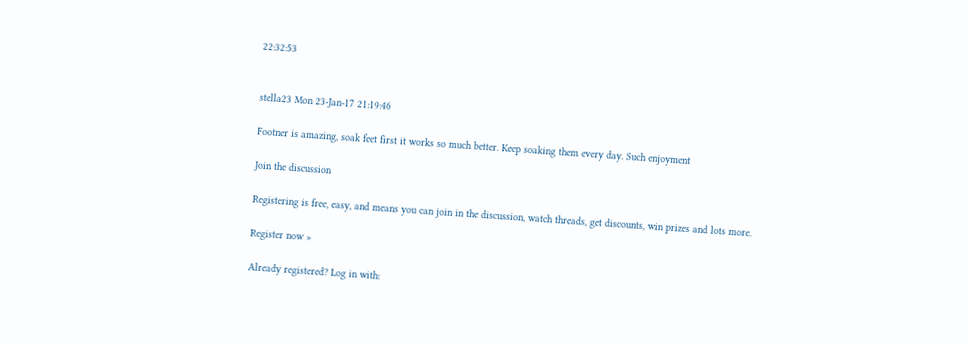22:32:53


stella23 Mon 23-Jan-17 21:19:46

Footner is amazing, soak feet first it works so much better. Keep soaking them every day. Such enjoyment

Join the discussion

Registering is free, easy, and means you can join in the discussion, watch threads, get discounts, win prizes and lots more.

Register now »

Already registered? Log in with: